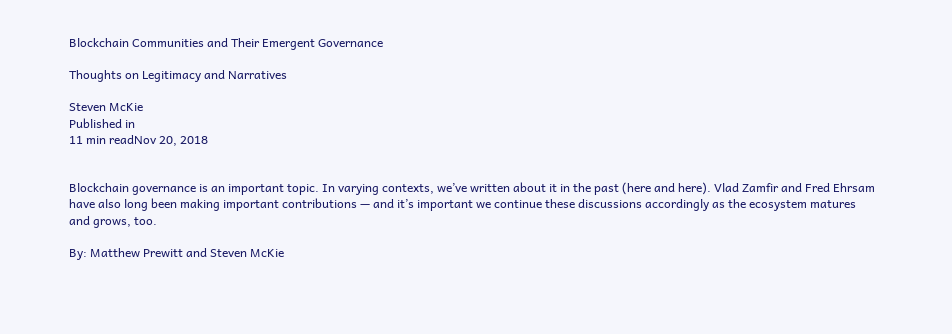Blockchain Communities and Their Emergent Governance

Thoughts on Legitimacy and Narratives

Steven McKie
Published in
11 min readNov 20, 2018


Blockchain governance is an important topic. In varying contexts, we’ve written about it in the past (here and here). Vlad Zamfir and Fred Ehrsam have also long been making important contributions — and it’s important we continue these discussions accordingly as the ecosystem matures and grows, too.

By: Matthew Prewitt and Steven McKie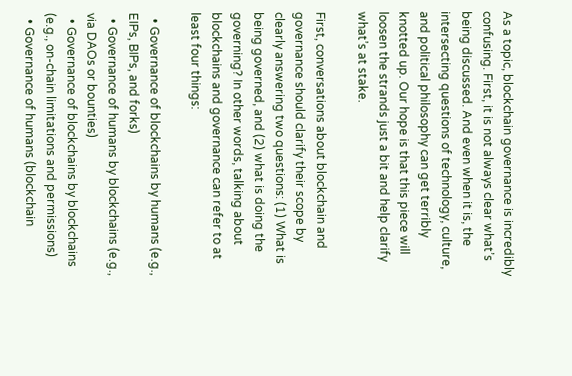As a topic, blockchain governance is incredibly confusing. First, it is not always clear what’s being discussed. And even when it is, the intersecting questions of technology, culture, and political philosophy can get terribly knotted up. Our hope is that this piece will loosen the strands just a bit and help clarify what’s at stake.

First, conversations about blockchain and governance should clarify their scope by clearly answering two questions: (1) What is being governed, and (2) what is doing the governing? In other words, talking about blockchains and governance can refer to at least four things:

  • Governance of blockchains by humans (e.g., EIPs, BIPs, and forks)
  • Governance of humans by blockchains (e.g., via DAOs or bounties)
  • Governance of blockchains by blockchains (e.g., on-chain limitations and permissions)
  • Governance of humans (blockchain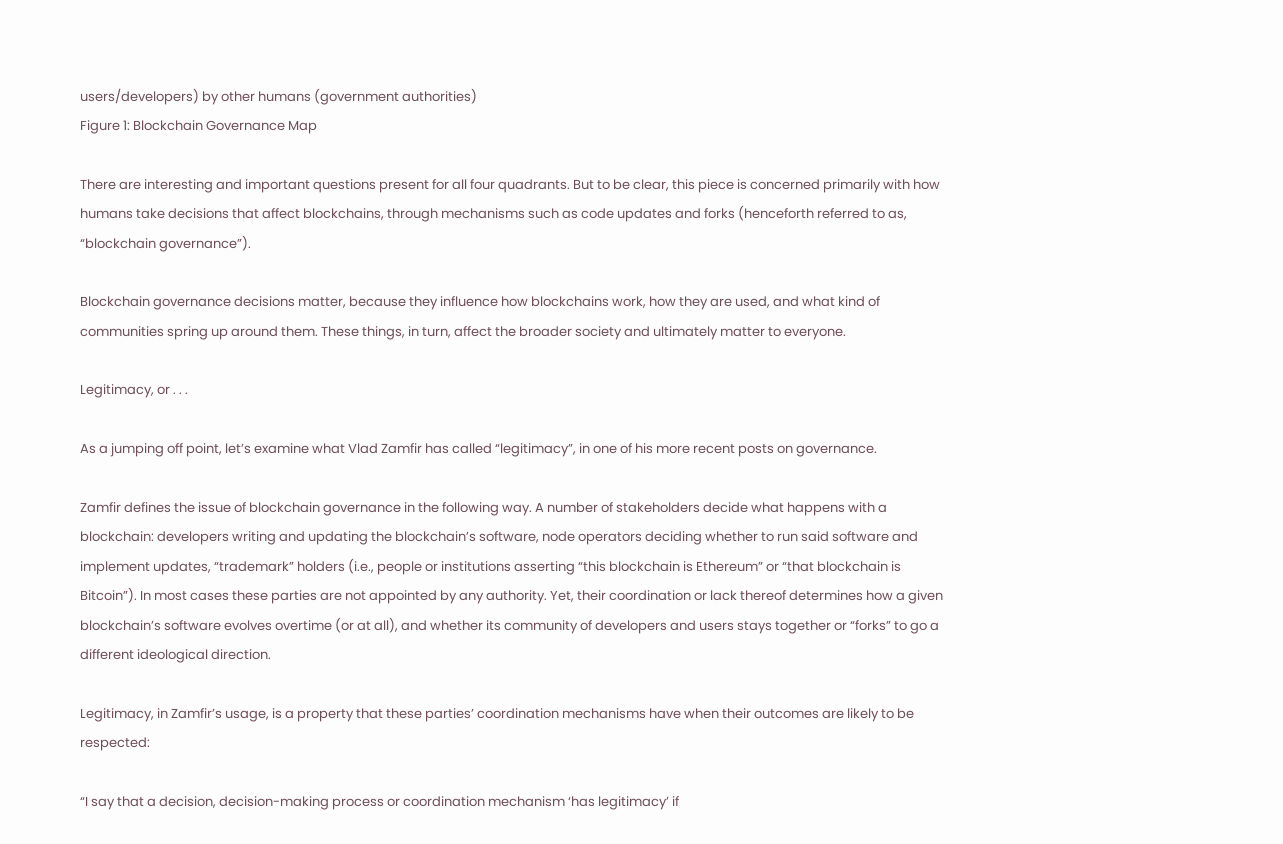users/developers) by other humans (government authorities)
Figure 1: Blockchain Governance Map

There are interesting and important questions present for all four quadrants. But to be clear, this piece is concerned primarily with how humans take decisions that affect blockchains, through mechanisms such as code updates and forks (henceforth referred to as, “blockchain governance”).

Blockchain governance decisions matter, because they influence how blockchains work, how they are used, and what kind of communities spring up around them. These things, in turn, affect the broader society and ultimately matter to everyone.

Legitimacy, or . . .

As a jumping off point, let’s examine what Vlad Zamfir has called “legitimacy”, in one of his more recent posts on governance.

Zamfir defines the issue of blockchain governance in the following way. A number of stakeholders decide what happens with a blockchain: developers writing and updating the blockchain’s software, node operators deciding whether to run said software and implement updates, “trademark” holders (i.e., people or institutions asserting “this blockchain is Ethereum” or “that blockchain is Bitcoin”). In most cases these parties are not appointed by any authority. Yet, their coordination or lack thereof determines how a given blockchain’s software evolves overtime (or at all), and whether its community of developers and users stays together or “forks” to go a different ideological direction.

Legitimacy, in Zamfir’s usage, is a property that these parties’ coordination mechanisms have when their outcomes are likely to be respected:

“I say that a decision, decision-making process or coordination mechanism ‘has legitimacy’ if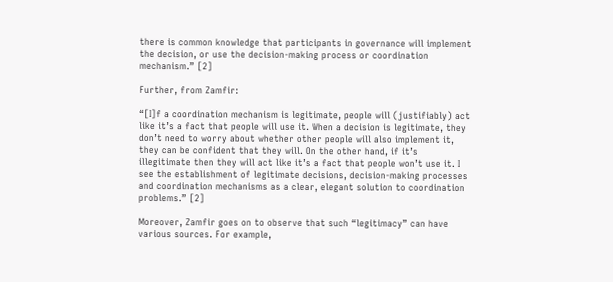there is common knowledge that participants in governance will implement the decision, or use the decision-making process or coordination mechanism.” [2]

Further, from Zamfir:

“[I]f a coordination mechanism is legitimate, people will (justifiably) act like it’s a fact that people will use it. When a decision is legitimate, they don’t need to worry about whether other people will also implement it, they can be confident that they will. On the other hand, if it’s illegitimate then they will act like it’s a fact that people won’t use it. I see the establishment of legitimate decisions, decision-making processes and coordination mechanisms as a clear, elegant solution to coordination problems.” [2]

Moreover, Zamfir goes on to observe that such “legitimacy” can have various sources. For example,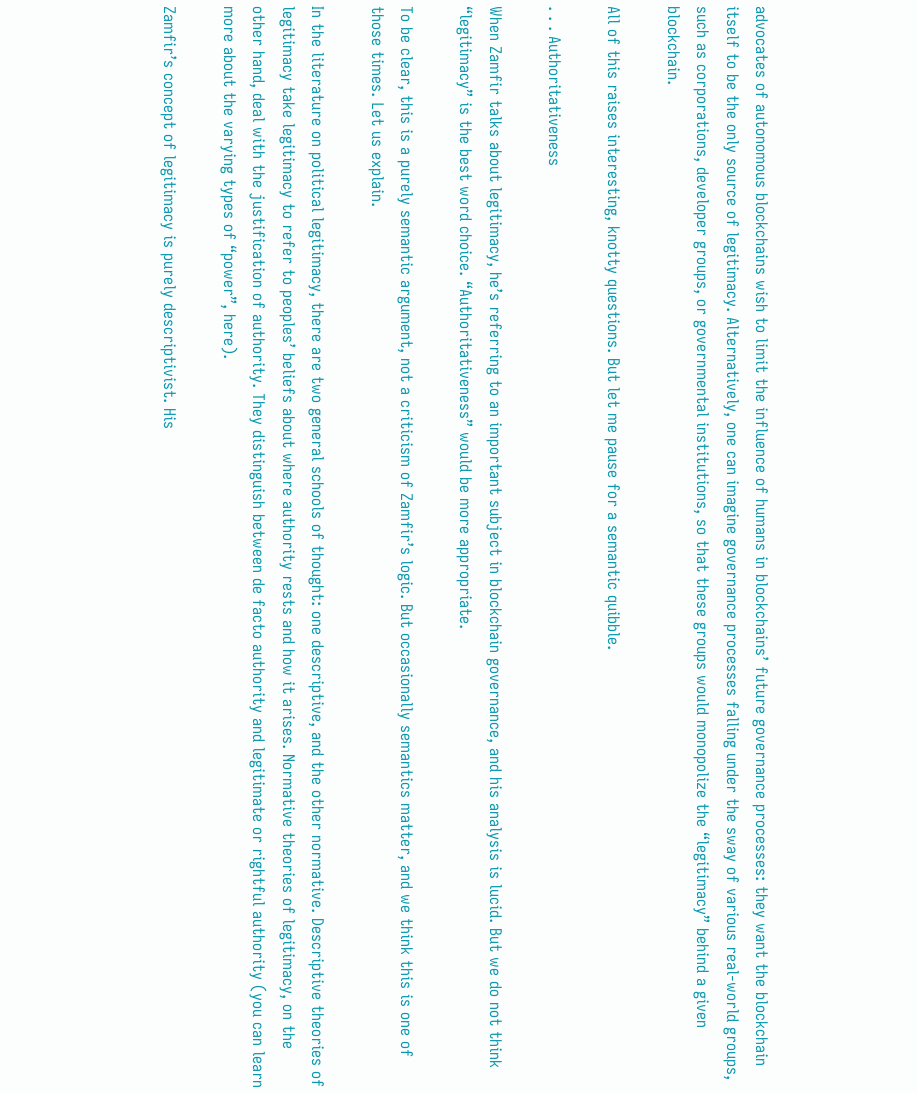advocates of autonomous blockchains wish to limit the influence of humans in blockchains’ future governance processes: they want the blockchain itself to be the only source of legitimacy. Alternatively, one can imagine governance processes falling under the sway of various real-world groups, such as corporations, developer groups, or governmental institutions, so that these groups would monopolize the “legitimacy” behind a given blockchain.

All of this raises interesting, knotty questions. But let me pause for a semantic quibble.

. . . Authoritativeness

When Zamfir talks about legitimacy, he’s referring to an important subject in blockchain governance, and his analysis is lucid. But we do not think “legitimacy” is the best word choice. “Authoritativeness” would be more appropriate.

To be clear, this is a purely semantic argument, not a criticism of Zamfir’s logic. But occasionally semantics matter, and we think this is one of those times. Let us explain.

In the literature on political legitimacy, there are two general schools of thought: one descriptive, and the other normative. Descriptive theories of legitimacy take legitimacy to refer to peoples’ beliefs about where authority rests and how it arises. Normative theories of legitimacy, on the other hand, deal with the justification of authority. They distinguish between de facto authority and legitimate or rightful authority (you can learn more about the varying types of “power”, here).

Zamfir’s concept of legitimacy is purely descriptivist. His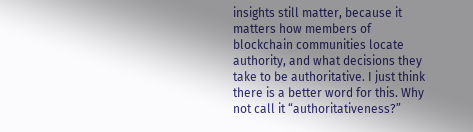insights still matter, because it matters how members of blockchain communities locate authority, and what decisions they take to be authoritative. I just think there is a better word for this. Why not call it “authoritativeness?”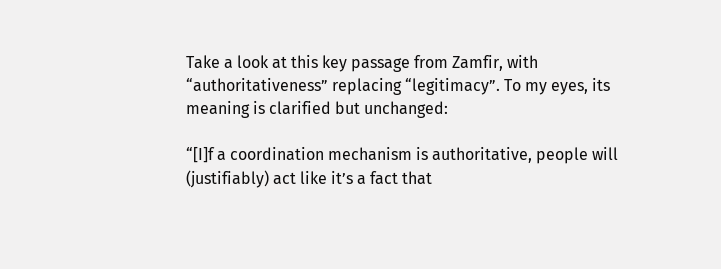Take a look at this key passage from Zamfir, with “authoritativeness” replacing “legitimacy”. To my eyes, its meaning is clarified but unchanged:

“[I]f a coordination mechanism is authoritative, people will (justifiably) act like it’s a fact that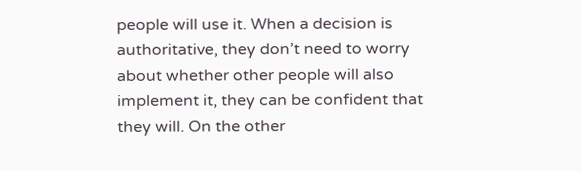people will use it. When a decision is authoritative, they don’t need to worry about whether other people will also implement it, they can be confident that they will. On the other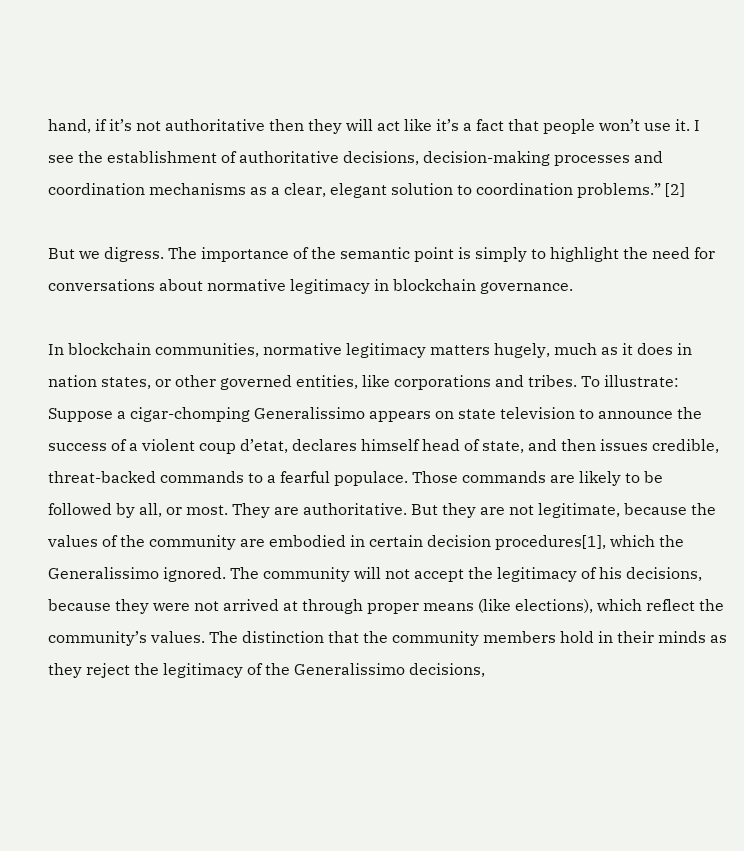hand, if it’s not authoritative then they will act like it’s a fact that people won’t use it. I see the establishment of authoritative decisions, decision-making processes and coordination mechanisms as a clear, elegant solution to coordination problems.” [2]

But we digress. The importance of the semantic point is simply to highlight the need for conversations about normative legitimacy in blockchain governance.

In blockchain communities, normative legitimacy matters hugely, much as it does in nation states, or other governed entities, like corporations and tribes. To illustrate: Suppose a cigar-chomping Generalissimo appears on state television to announce the success of a violent coup d’etat, declares himself head of state, and then issues credible, threat-backed commands to a fearful populace. Those commands are likely to be followed by all, or most. They are authoritative. But they are not legitimate, because the values of the community are embodied in certain decision procedures[1], which the Generalissimo ignored. The community will not accept the legitimacy of his decisions, because they were not arrived at through proper means (like elections), which reflect the community’s values. The distinction that the community members hold in their minds as they reject the legitimacy of the Generalissimo decisions,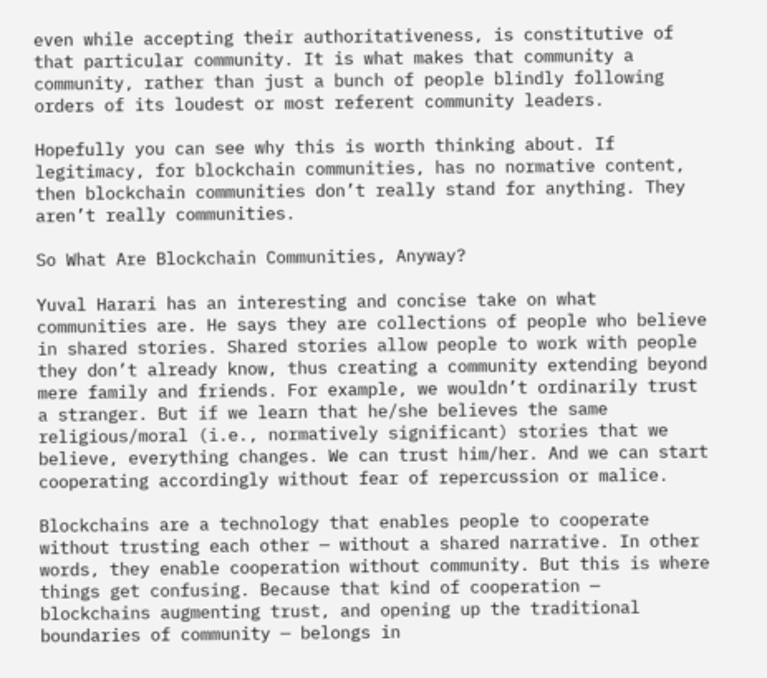even while accepting their authoritativeness, is constitutive of that particular community. It is what makes that community a community, rather than just a bunch of people blindly following orders of its loudest or most referent community leaders.

Hopefully you can see why this is worth thinking about. If legitimacy, for blockchain communities, has no normative content, then blockchain communities don’t really stand for anything. They aren’t really communities.

So What Are Blockchain Communities, Anyway?

Yuval Harari has an interesting and concise take on what communities are. He says they are collections of people who believe in shared stories. Shared stories allow people to work with people they don’t already know, thus creating a community extending beyond mere family and friends. For example, we wouldn’t ordinarily trust a stranger. But if we learn that he/she believes the same religious/moral (i.e., normatively significant) stories that we believe, everything changes. We can trust him/her. And we can start cooperating accordingly without fear of repercussion or malice.

Blockchains are a technology that enables people to cooperate without trusting each other — without a shared narrative. In other words, they enable cooperation without community. But this is where things get confusing. Because that kind of cooperation — blockchains augmenting trust, and opening up the traditional boundaries of community — belongs in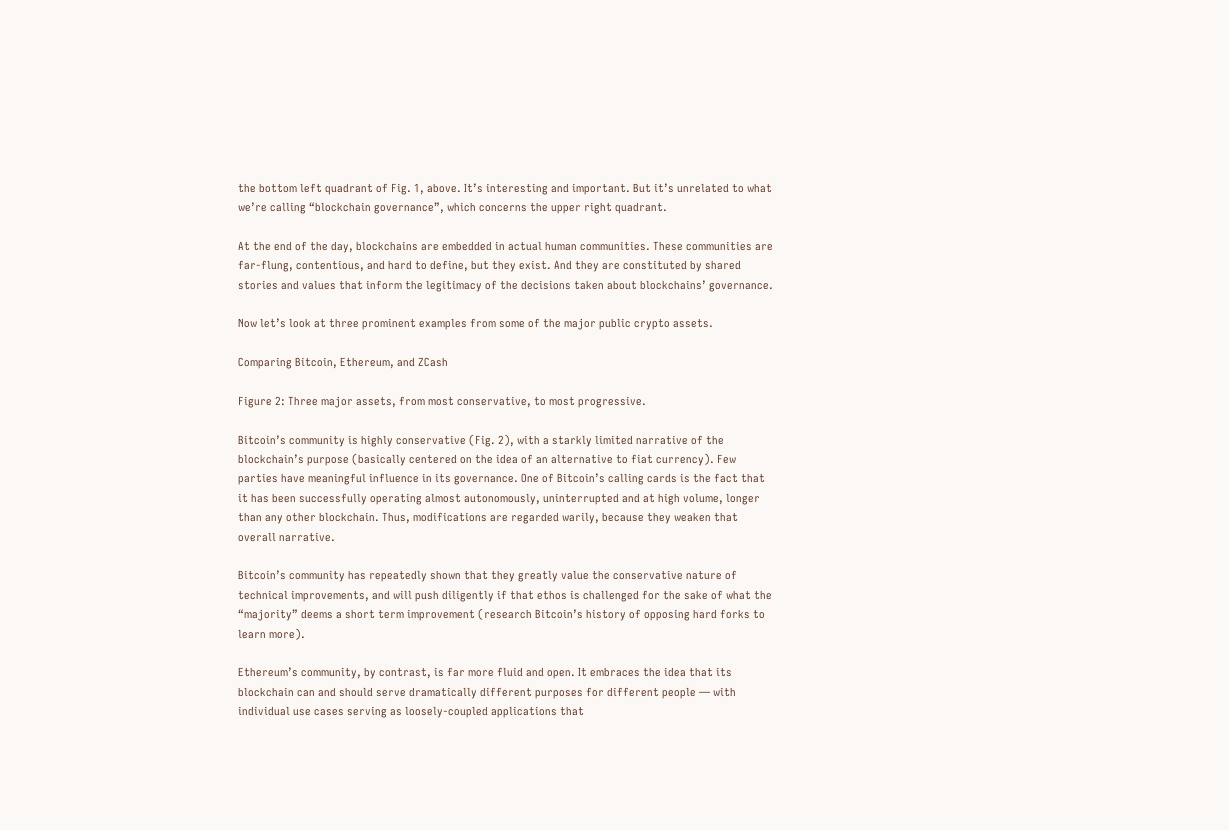the bottom left quadrant of Fig. 1, above. It’s interesting and important. But it’s unrelated to what we’re calling “blockchain governance”, which concerns the upper right quadrant.

At the end of the day, blockchains are embedded in actual human communities. These communities are far-flung, contentious, and hard to define, but they exist. And they are constituted by shared stories and values that inform the legitimacy of the decisions taken about blockchains’ governance.

Now let’s look at three prominent examples from some of the major public crypto assets.

Comparing Bitcoin, Ethereum, and ZCash

Figure 2: Three major assets, from most conservative, to most progressive.

Bitcoin’s community is highly conservative (Fig. 2), with a starkly limited narrative of the blockchain’s purpose (basically centered on the idea of an alternative to fiat currency). Few parties have meaningful influence in its governance. One of Bitcoin’s calling cards is the fact that it has been successfully operating almost autonomously, uninterrupted and at high volume, longer than any other blockchain. Thus, modifications are regarded warily, because they weaken that overall narrative.

Bitcoin’s community has repeatedly shown that they greatly value the conservative nature of technical improvements, and will push diligently if that ethos is challenged for the sake of what the “majority” deems a short term improvement (research Bitcoin’s history of opposing hard forks to learn more).

Ethereum’s community, by contrast, is far more fluid and open. It embraces the idea that its blockchain can and should serve dramatically different purposes for different people — with individual use cases serving as loosely-coupled applications that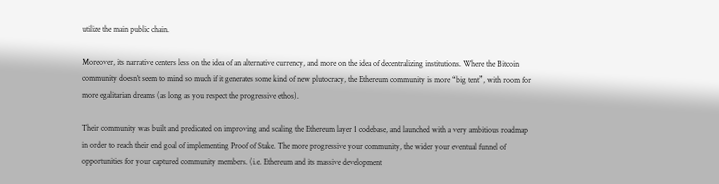utilize the main public chain.

Moreover, its narrative centers less on the idea of an alternative currency, and more on the idea of decentralizing institutions. Where the Bitcoin community doesn’t seem to mind so much if it generates some kind of new plutocracy, the Ethereum community is more “big tent”, with room for more egalitarian dreams (as long as you respect the progressive ethos).

Their community was built and predicated on improving and scaling the Ethereum layer 1 codebase, and launched with a very ambitious roadmap in order to reach their end goal of implementing Proof of Stake. The more progressive your community, the wider your eventual funnel of opportunities for your captured community members. (i.e. Ethereum and its massive development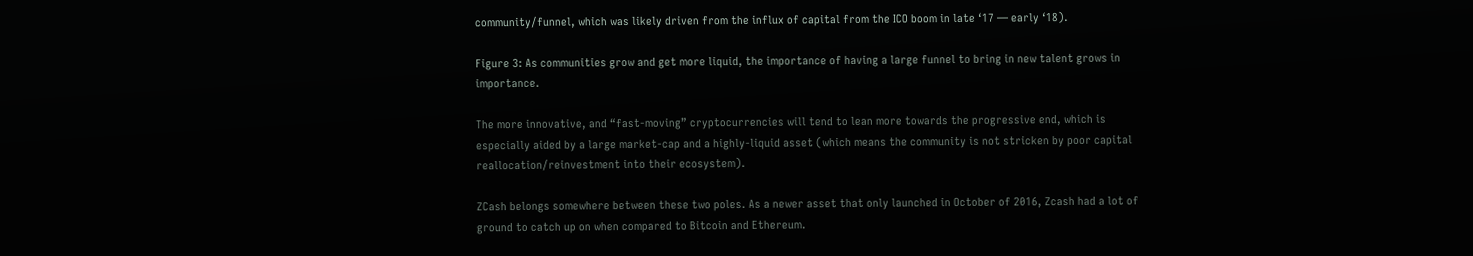community/funnel, which was likely driven from the influx of capital from the ICO boom in late ‘17 — early ‘18).

Figure 3: As communities grow and get more liquid, the importance of having a large funnel to bring in new talent grows in importance.

The more innovative, and “fast-moving” cryptocurrencies will tend to lean more towards the progressive end, which is especially aided by a large market-cap and a highly-liquid asset (which means the community is not stricken by poor capital reallocation/reinvestment into their ecosystem).

ZCash belongs somewhere between these two poles. As a newer asset that only launched in October of 2016, Zcash had a lot of ground to catch up on when compared to Bitcoin and Ethereum.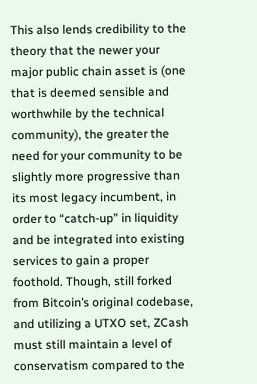This also lends credibility to the theory that the newer your major public chain asset is (one that is deemed sensible and worthwhile by the technical community), the greater the need for your community to be slightly more progressive than its most legacy incumbent, in order to “catch-up” in liquidity and be integrated into existing services to gain a proper foothold. Though, still forked from Bitcoin’s original codebase, and utilizing a UTXO set, ZCash must still maintain a level of conservatism compared to the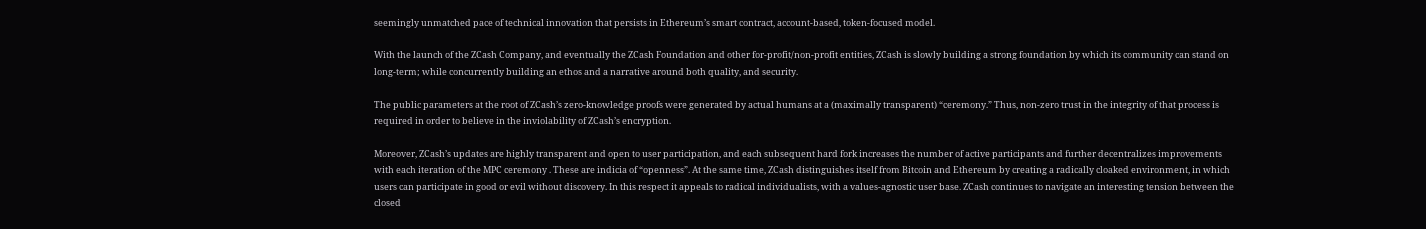seemingly unmatched pace of technical innovation that persists in Ethereum’s smart contract, account-based, token-focused model.

With the launch of the ZCash Company, and eventually the ZCash Foundation and other for-profit/non-profit entities, ZCash is slowly building a strong foundation by which its community can stand on long-term; while concurrently building an ethos and a narrative around both quality, and security.

The public parameters at the root of ZCash’s zero-knowledge proofs were generated by actual humans at a (maximally transparent) “ceremony.” Thus, non-zero trust in the integrity of that process is required in order to believe in the inviolability of ZCash’s encryption.

Moreover, ZCash’s updates are highly transparent and open to user participation, and each subsequent hard fork increases the number of active participants and further decentralizes improvements with each iteration of the MPC ceremony . These are indicia of “openness”. At the same time, ZCash distinguishes itself from Bitcoin and Ethereum by creating a radically cloaked environment, in which users can participate in good or evil without discovery. In this respect it appeals to radical individualists, with a values-agnostic user base. ZCash continues to navigate an interesting tension between the closed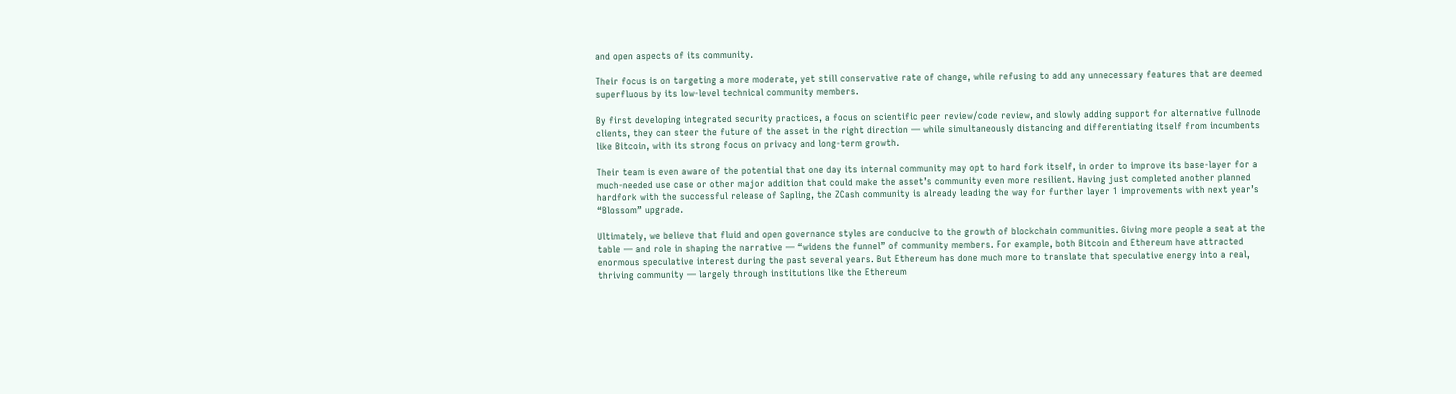and open aspects of its community.

Their focus is on targeting a more moderate, yet still conservative rate of change, while refusing to add any unnecessary features that are deemed superfluous by its low-level technical community members.

By first developing integrated security practices, a focus on scientific peer review/code review, and slowly adding support for alternative fullnode clients, they can steer the future of the asset in the right direction — while simultaneously distancing and differentiating itself from incumbents like Bitcoin, with its strong focus on privacy and long-term growth.

Their team is even aware of the potential that one day its internal community may opt to hard fork itself, in order to improve its base-layer for a much-needed use case or other major addition that could make the asset’s community even more resilient. Having just completed another planned hardfork with the successful release of Sapling, the ZCash community is already leading the way for further layer 1 improvements with next year’s “Blossom” upgrade.

Ultimately, we believe that fluid and open governance styles are conducive to the growth of blockchain communities. Giving more people a seat at the table — and role in shaping the narrative — “widens the funnel” of community members. For example, both Bitcoin and Ethereum have attracted enormous speculative interest during the past several years. But Ethereum has done much more to translate that speculative energy into a real, thriving community — largely through institutions like the Ethereum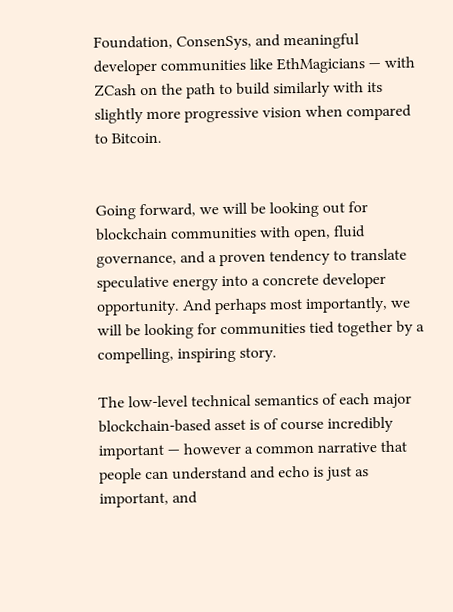Foundation, ConsenSys, and meaningful developer communities like EthMagicians — with ZCash on the path to build similarly with its slightly more progressive vision when compared to Bitcoin.


Going forward, we will be looking out for blockchain communities with open, fluid governance, and a proven tendency to translate speculative energy into a concrete developer opportunity. And perhaps most importantly, we will be looking for communities tied together by a compelling, inspiring story.

The low-level technical semantics of each major blockchain-based asset is of course incredibly important — however a common narrative that people can understand and echo is just as important, and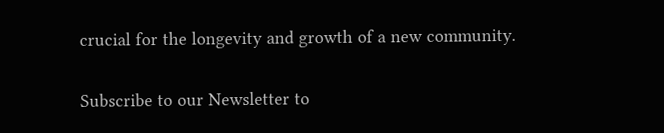crucial for the longevity and growth of a new community.

Subscribe to our Newsletter to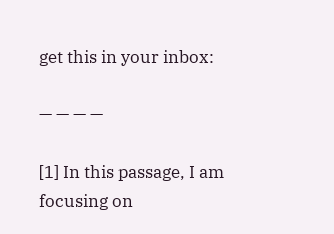get this in your inbox:

— — — —

[1] In this passage, I am focusing on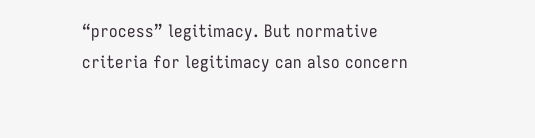“process” legitimacy. But normative criteria for legitimacy can also concern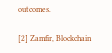outcomes.

[2] Zamfir, Blockchain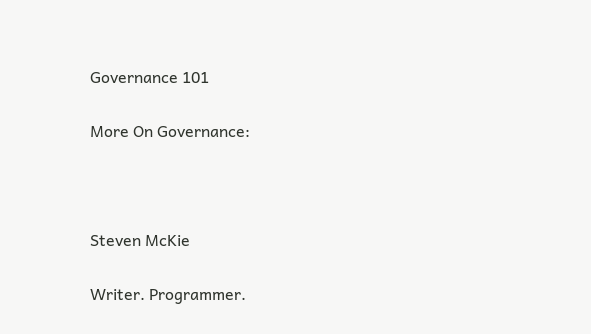Governance 101

More On Governance:



Steven McKie

Writer. Programmer.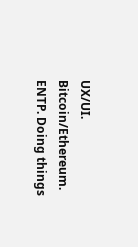UX/UI. Bitcoin/Ethereum. ENTP. Doing things